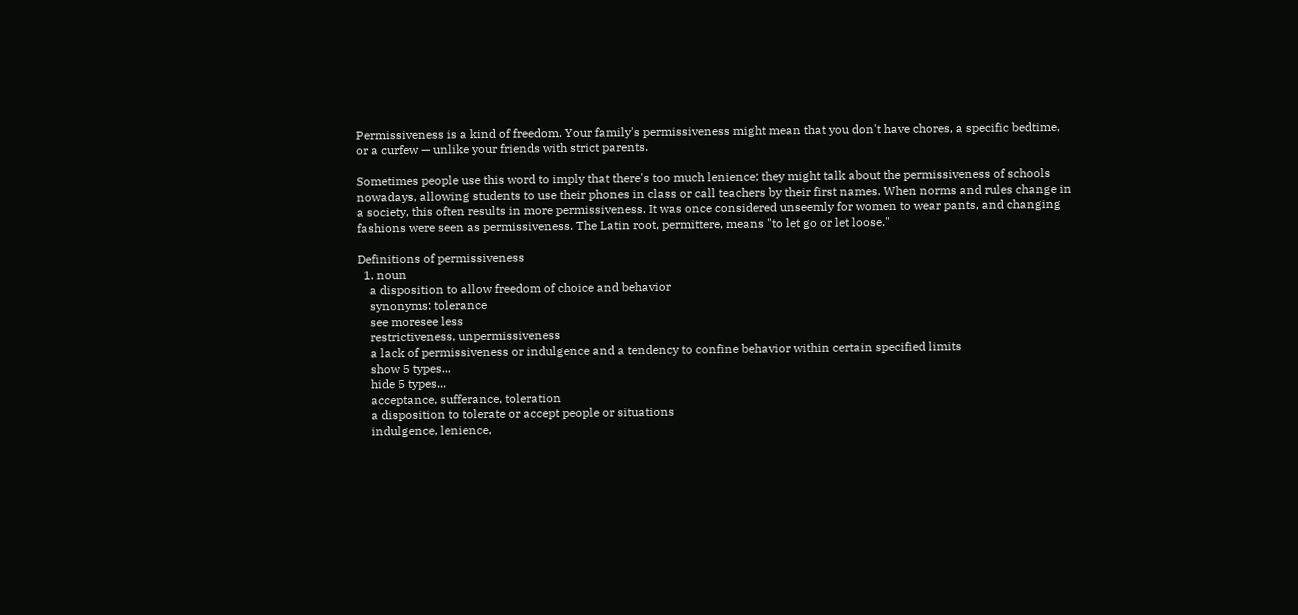Permissiveness is a kind of freedom. Your family's permissiveness might mean that you don't have chores, a specific bedtime, or a curfew — unlike your friends with strict parents.

Sometimes people use this word to imply that there's too much lenience; they might talk about the permissiveness of schools nowadays, allowing students to use their phones in class or call teachers by their first names. When norms and rules change in a society, this often results in more permissiveness. It was once considered unseemly for women to wear pants, and changing fashions were seen as permissiveness. The Latin root, permittere, means "to let go or let loose."

Definitions of permissiveness
  1. noun
    a disposition to allow freedom of choice and behavior
    synonyms: tolerance
    see moresee less
    restrictiveness, unpermissiveness
    a lack of permissiveness or indulgence and a tendency to confine behavior within certain specified limits
    show 5 types...
    hide 5 types...
    acceptance, sufferance, toleration
    a disposition to tolerate or accept people or situations
    indulgence, lenience,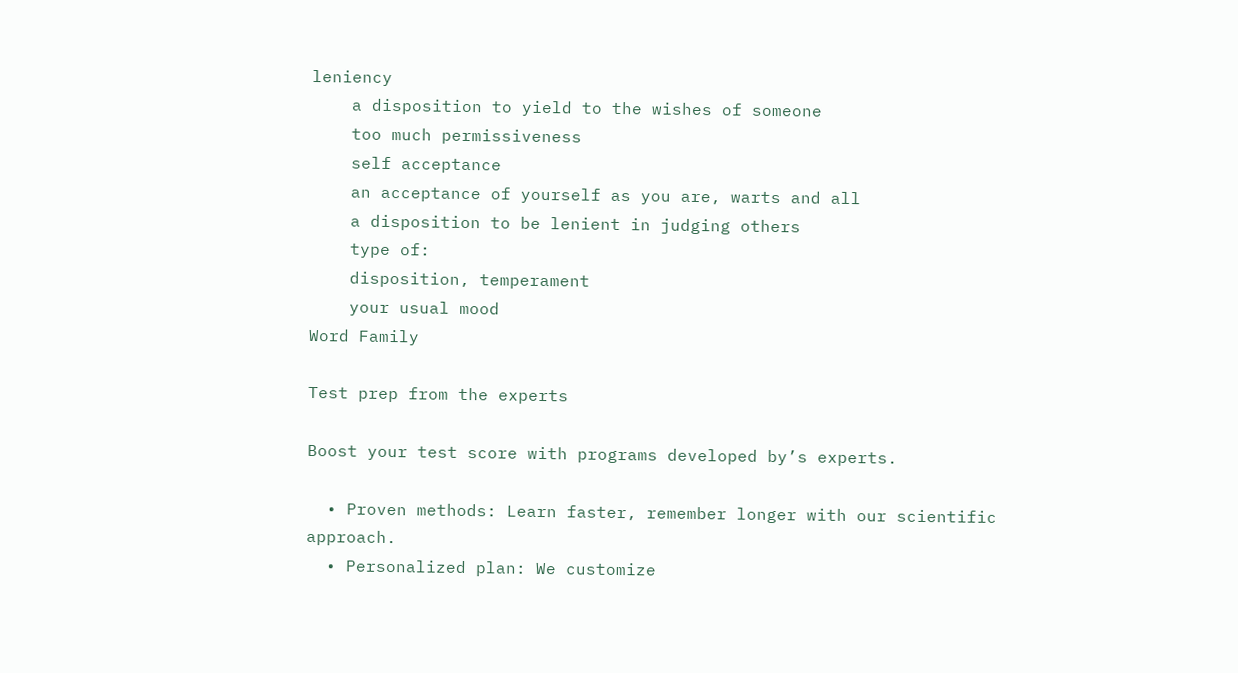leniency
    a disposition to yield to the wishes of someone
    too much permissiveness
    self acceptance
    an acceptance of yourself as you are, warts and all
    a disposition to be lenient in judging others
    type of:
    disposition, temperament
    your usual mood
Word Family

Test prep from the experts

Boost your test score with programs developed by’s experts.

  • Proven methods: Learn faster, remember longer with our scientific approach.
  • Personalized plan: We customize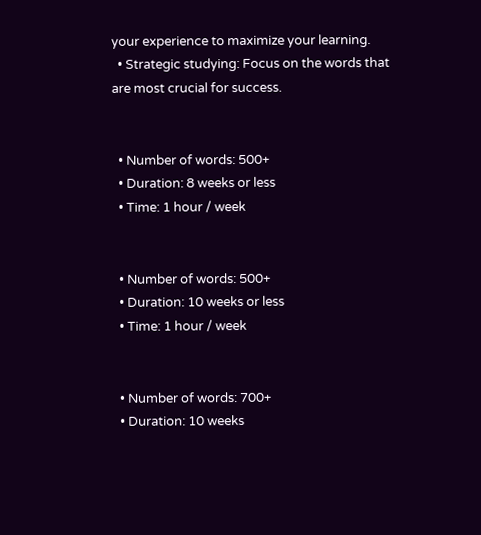your experience to maximize your learning.
  • Strategic studying: Focus on the words that are most crucial for success.


  • Number of words: 500+
  • Duration: 8 weeks or less
  • Time: 1 hour / week


  • Number of words: 500+
  • Duration: 10 weeks or less
  • Time: 1 hour / week


  • Number of words: 700+
  • Duration: 10 weeks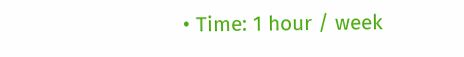• Time: 1 hour / week